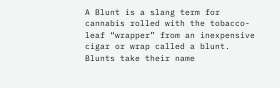A Blunt is a slang term for cannabis rolled with the tobacco-leaf “wrapper” from an inexpensive cigar or wrap called a blunt. Blunts take their name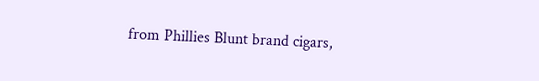from Phillies Blunt brand cigars,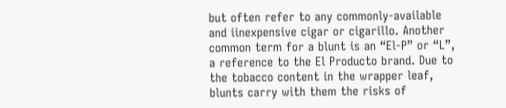but often refer to any commonly-available and iinexpensive cigar or cigarillo. Another common term for a blunt is an “El-P” or “L”, a reference to the El Producto brand. Due to the tobacco content in the wrapper leaf, blunts carry with them the risks of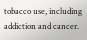tobacco use, including addiction and cancer.